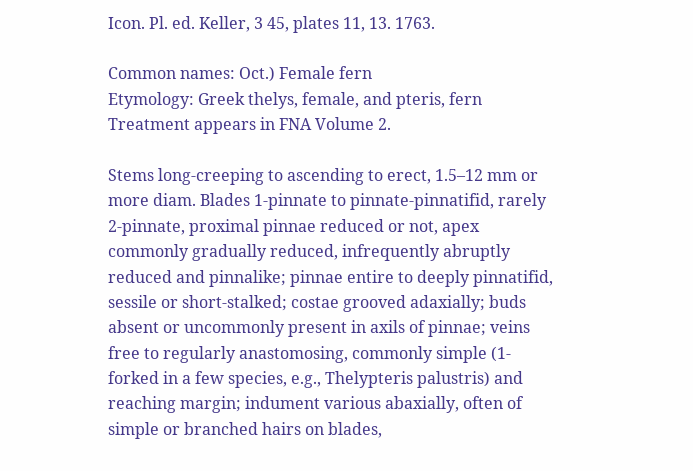Icon. Pl. ed. Keller, 3 45, plates 11, 13. 1763.

Common names: Oct.) Female fern
Etymology: Greek thelys, female, and pteris, fern
Treatment appears in FNA Volume 2.

Stems long-creeping to ascending to erect, 1.5–12 mm or more diam. Blades 1-pinnate to pinnate-pinnatifid, rarely 2-pinnate, proximal pinnae reduced or not, apex commonly gradually reduced, infrequently abruptly reduced and pinnalike; pinnae entire to deeply pinnatifid, sessile or short-stalked; costae grooved adaxially; buds absent or uncommonly present in axils of pinnae; veins free to regularly anastomosing, commonly simple (1-forked in a few species, e.g., Thelypteris palustris) and reaching margin; indument various abaxially, often of simple or branched hairs on blades,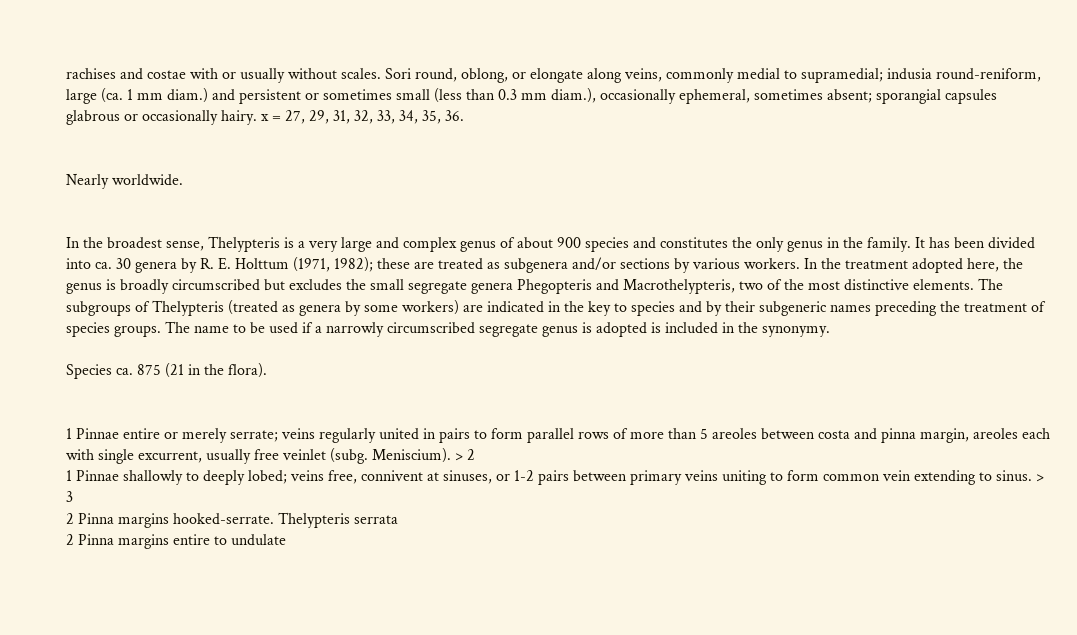rachises and costae with or usually without scales. Sori round, oblong, or elongate along veins, commonly medial to supramedial; indusia round-reniform, large (ca. 1 mm diam.) and persistent or sometimes small (less than 0.3 mm diam.), occasionally ephemeral, sometimes absent; sporangial capsules glabrous or occasionally hairy. x = 27, 29, 31, 32, 33, 34, 35, 36.


Nearly worldwide.


In the broadest sense, Thelypteris is a very large and complex genus of about 900 species and constitutes the only genus in the family. It has been divided into ca. 30 genera by R. E. Holttum (1971, 1982); these are treated as subgenera and/or sections by various workers. In the treatment adopted here, the genus is broadly circumscribed but excludes the small segregate genera Phegopteris and Macrothelypteris, two of the most distinctive elements. The subgroups of Thelypteris (treated as genera by some workers) are indicated in the key to species and by their subgeneric names preceding the treatment of species groups. The name to be used if a narrowly circumscribed segregate genus is adopted is included in the synonymy.

Species ca. 875 (21 in the flora).


1 Pinnae entire or merely serrate; veins regularly united in pairs to form parallel rows of more than 5 areoles between costa and pinna margin, areoles each with single excurrent, usually free veinlet (subg. Meniscium). > 2
1 Pinnae shallowly to deeply lobed; veins free, connivent at sinuses, or 1-2 pairs between primary veins uniting to form common vein extending to sinus. > 3
2 Pinna margins hooked-serrate. Thelypteris serrata
2 Pinna margins entire to undulate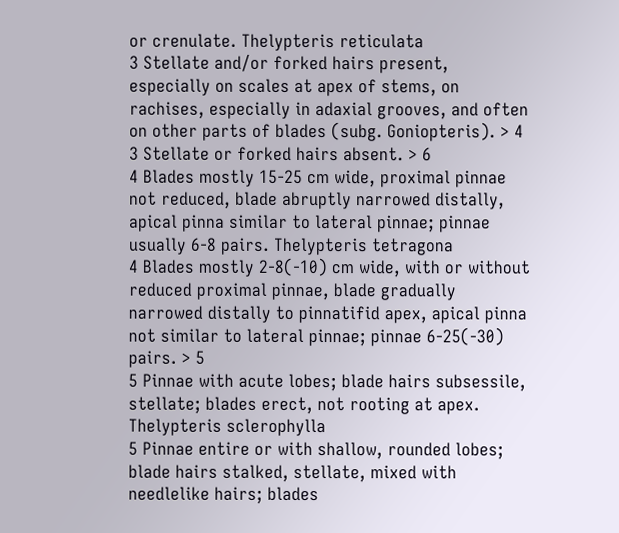or crenulate. Thelypteris reticulata
3 Stellate and/or forked hairs present, especially on scales at apex of stems, on rachises, especially in adaxial grooves, and often on other parts of blades (subg. Goniopteris). > 4
3 Stellate or forked hairs absent. > 6
4 Blades mostly 15-25 cm wide, proximal pinnae not reduced, blade abruptly narrowed distally, apical pinna similar to lateral pinnae; pinnae usually 6-8 pairs. Thelypteris tetragona
4 Blades mostly 2-8(-10) cm wide, with or without reduced proximal pinnae, blade gradually narrowed distally to pinnatifid apex, apical pinna not similar to lateral pinnae; pinnae 6-25(-30) pairs. > 5
5 Pinnae with acute lobes; blade hairs subsessile, stellate; blades erect, not rooting at apex. Thelypteris sclerophylla
5 Pinnae entire or with shallow, rounded lobes; blade hairs stalked, stellate, mixed with needlelike hairs; blades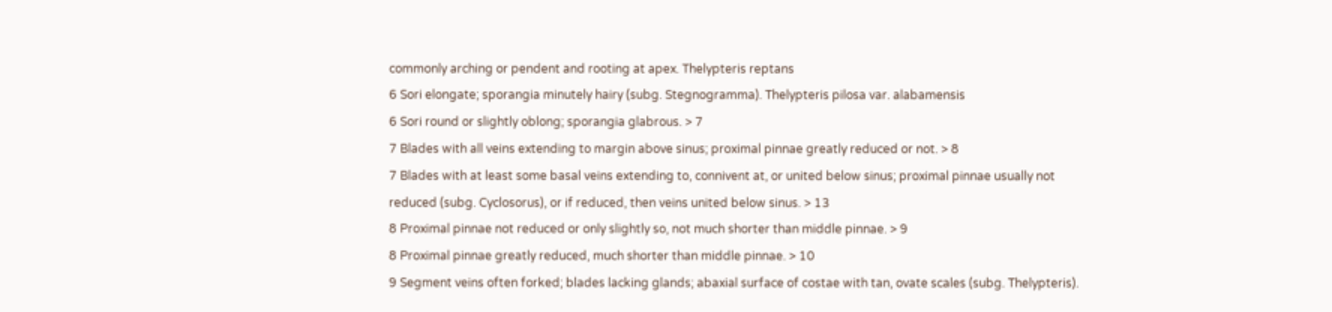commonly arching or pendent and rooting at apex. Thelypteris reptans
6 Sori elongate; sporangia minutely hairy (subg. Stegnogramma). Thelypteris pilosa var. alabamensis
6 Sori round or slightly oblong; sporangia glabrous. > 7
7 Blades with all veins extending to margin above sinus; proximal pinnae greatly reduced or not. > 8
7 Blades with at least some basal veins extending to, connivent at, or united below sinus; proximal pinnae usually not reduced (subg. Cyclosorus), or if reduced, then veins united below sinus. > 13
8 Proximal pinnae not reduced or only slightly so, not much shorter than middle pinnae. > 9
8 Proximal pinnae greatly reduced, much shorter than middle pinnae. > 10
9 Segment veins often forked; blades lacking glands; abaxial surface of costae with tan, ovate scales (subg. Thelypteris).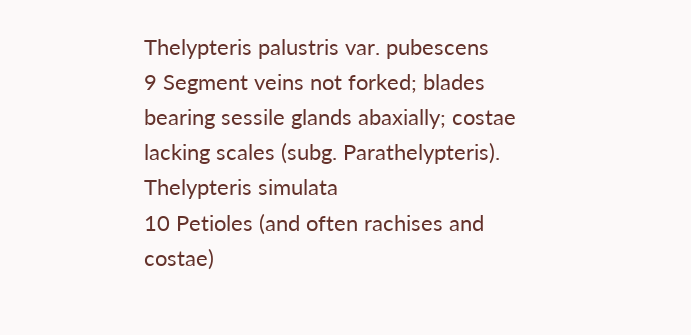Thelypteris palustris var. pubescens
9 Segment veins not forked; blades bearing sessile glands abaxially; costae lacking scales (subg. Parathelypteris). Thelypteris simulata
10 Petioles (and often rachises and costae)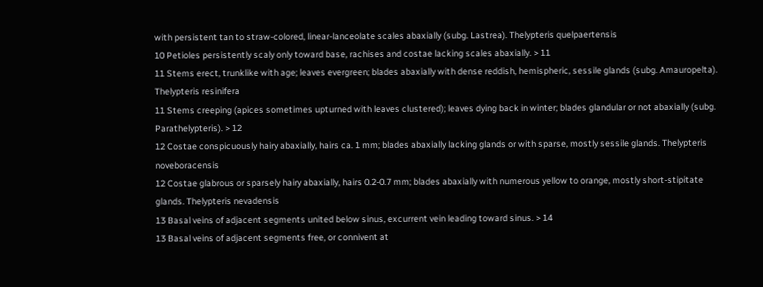with persistent tan to straw-colored, linear-lanceolate scales abaxially (subg. Lastrea). Thelypteris quelpaertensis
10 Petioles persistently scaly only toward base, rachises and costae lacking scales abaxially. > 11
11 Stems erect, trunklike with age; leaves evergreen; blades abaxially with dense reddish, hemispheric, sessile glands (subg. Amauropelta). Thelypteris resinifera
11 Stems creeping (apices sometimes upturned with leaves clustered); leaves dying back in winter; blades glandular or not abaxially (subg. Parathelypteris). > 12
12 Costae conspicuously hairy abaxially, hairs ca. 1 mm; blades abaxially lacking glands or with sparse, mostly sessile glands. Thelypteris noveboracensis
12 Costae glabrous or sparsely hairy abaxially, hairs 0.2-0.7 mm; blades abaxially with numerous yellow to orange, mostly short-stipitate glands. Thelypteris nevadensis
13 Basal veins of adjacent segments united below sinus, excurrent vein leading toward sinus. > 14
13 Basal veins of adjacent segments free, or connivent at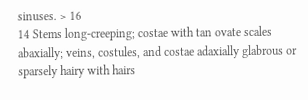sinuses. > 16
14 Stems long-creeping; costae with tan ovate scales abaxially; veins, costules, and costae adaxially glabrous or sparsely hairy with hairs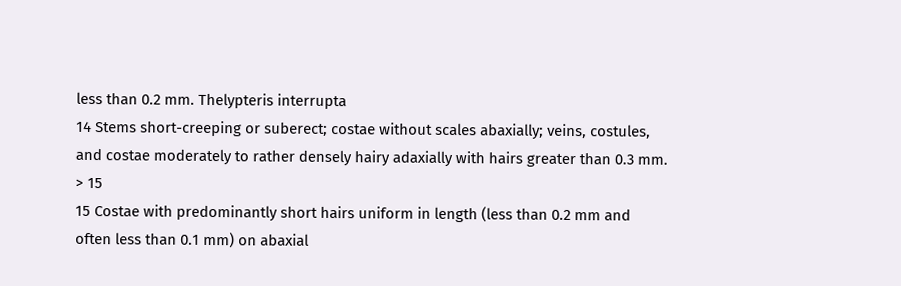less than 0.2 mm. Thelypteris interrupta
14 Stems short-creeping or suberect; costae without scales abaxially; veins, costules, and costae moderately to rather densely hairy adaxially with hairs greater than 0.3 mm. > 15
15 Costae with predominantly short hairs uniform in length (less than 0.2 mm and often less than 0.1 mm) on abaxial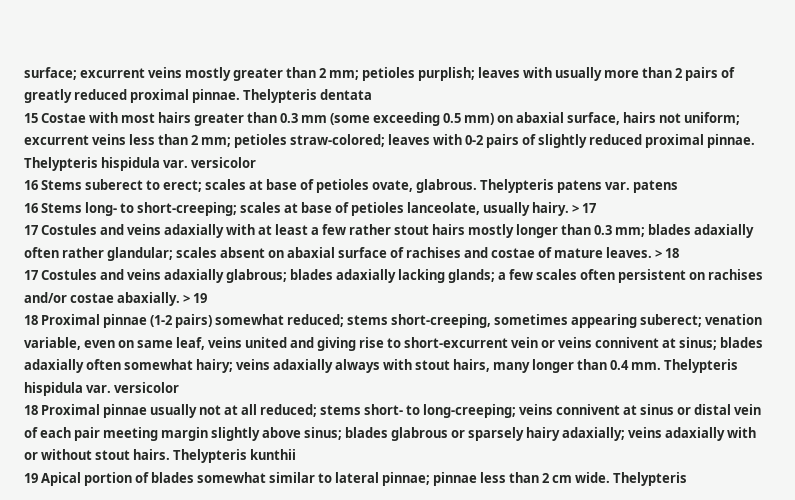surface; excurrent veins mostly greater than 2 mm; petioles purplish; leaves with usually more than 2 pairs of greatly reduced proximal pinnae. Thelypteris dentata
15 Costae with most hairs greater than 0.3 mm (some exceeding 0.5 mm) on abaxial surface, hairs not uniform; excurrent veins less than 2 mm; petioles straw-colored; leaves with 0-2 pairs of slightly reduced proximal pinnae. Thelypteris hispidula var. versicolor
16 Stems suberect to erect; scales at base of petioles ovate, glabrous. Thelypteris patens var. patens
16 Stems long- to short-creeping; scales at base of petioles lanceolate, usually hairy. > 17
17 Costules and veins adaxially with at least a few rather stout hairs mostly longer than 0.3 mm; blades adaxially often rather glandular; scales absent on abaxial surface of rachises and costae of mature leaves. > 18
17 Costules and veins adaxially glabrous; blades adaxially lacking glands; a few scales often persistent on rachises and/or costae abaxially. > 19
18 Proximal pinnae (1-2 pairs) somewhat reduced; stems short-creeping, sometimes appearing suberect; venation variable, even on same leaf, veins united and giving rise to short-excurrent vein or veins connivent at sinus; blades adaxially often somewhat hairy; veins adaxially always with stout hairs, many longer than 0.4 mm. Thelypteris hispidula var. versicolor
18 Proximal pinnae usually not at all reduced; stems short- to long-creeping; veins connivent at sinus or distal vein of each pair meeting margin slightly above sinus; blades glabrous or sparsely hairy adaxially; veins adaxially with or without stout hairs. Thelypteris kunthii
19 Apical portion of blades somewhat similar to lateral pinnae; pinnae less than 2 cm wide. Thelypteris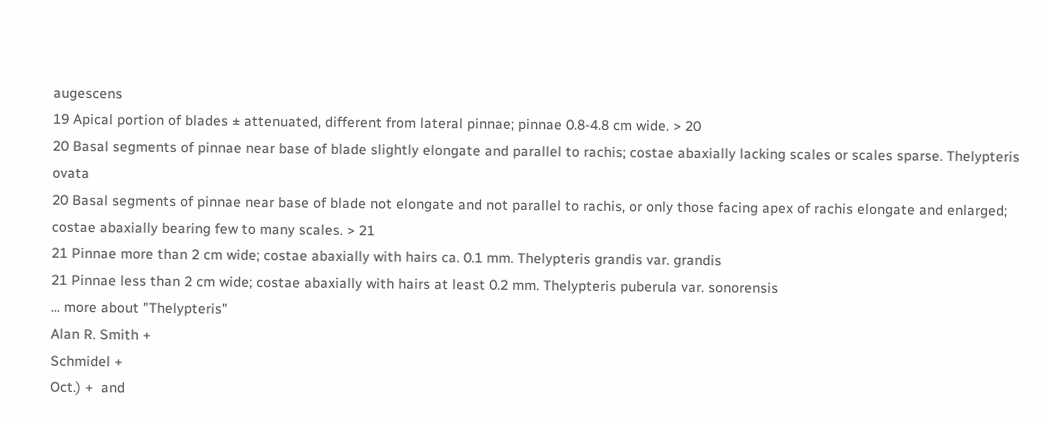augescens
19 Apical portion of blades ± attenuated, different from lateral pinnae; pinnae 0.8-4.8 cm wide. > 20
20 Basal segments of pinnae near base of blade slightly elongate and parallel to rachis; costae abaxially lacking scales or scales sparse. Thelypteris ovata
20 Basal segments of pinnae near base of blade not elongate and not parallel to rachis, or only those facing apex of rachis elongate and enlarged; costae abaxially bearing few to many scales. > 21
21 Pinnae more than 2 cm wide; costae abaxially with hairs ca. 0.1 mm. Thelypteris grandis var. grandis
21 Pinnae less than 2 cm wide; costae abaxially with hairs at least 0.2 mm. Thelypteris puberula var. sonorensis
... more about "Thelypteris"
Alan R. Smith +
Schmidel +
Oct.) +  and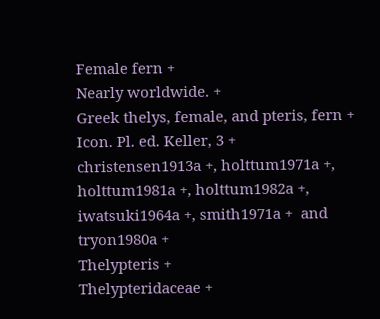Female fern +
Nearly worldwide. +
Greek thelys, female, and pteris, fern +
Icon. Pl. ed. Keller, 3 +
christensen1913a +, holttum1971a +, holttum1981a +, holttum1982a +, iwatsuki1964a +, smith1971a +  and tryon1980a +
Thelypteris +
Thelypteridaceae +